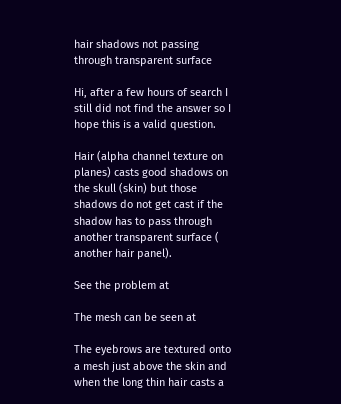hair shadows not passing through transparent surface

Hi, after a few hours of search I still did not find the answer so I hope this is a valid question.

Hair (alpha channel texture on planes) casts good shadows on the skull (skin) but those shadows do not get cast if the shadow has to pass through another transparent surface ( another hair panel).

See the problem at

The mesh can be seen at

The eyebrows are textured onto a mesh just above the skin and when the long thin hair casts a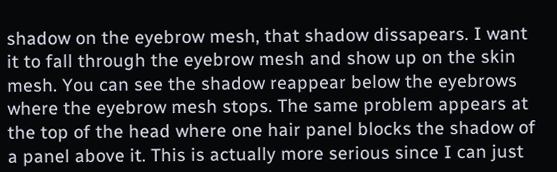shadow on the eyebrow mesh, that shadow dissapears. I want it to fall through the eyebrow mesh and show up on the skin mesh. You can see the shadow reappear below the eyebrows where the eyebrow mesh stops. The same problem appears at the top of the head where one hair panel blocks the shadow of a panel above it. This is actually more serious since I can just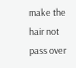make the hair not pass over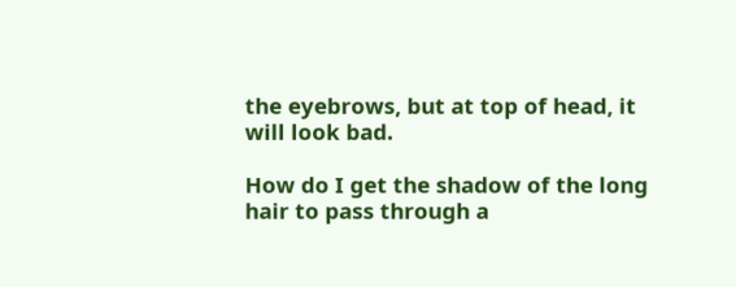the eyebrows, but at top of head, it will look bad.

How do I get the shadow of the long hair to pass through a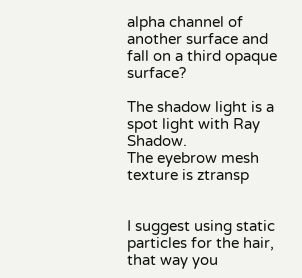alpha channel of another surface and fall on a third opaque surface?

The shadow light is a spot light with Ray Shadow.
The eyebrow mesh texture is ztransp


I suggest using static particles for the hair, that way you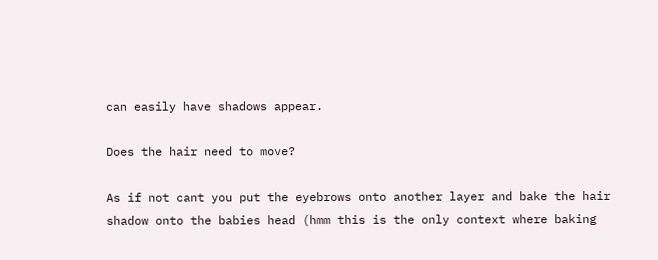can easily have shadows appear.

Does the hair need to move?

As if not cant you put the eyebrows onto another layer and bake the hair shadow onto the babies head (hmm this is the only context where baking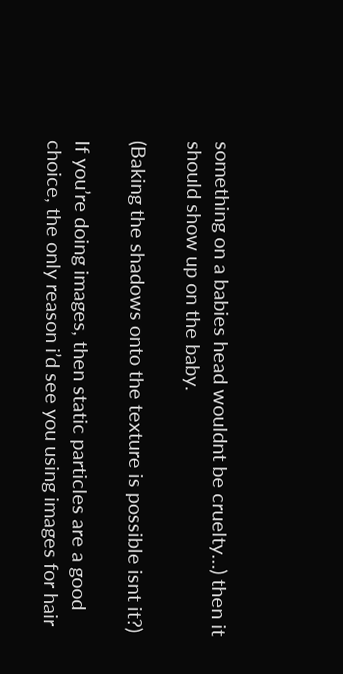something on a babies head wouldnt be cruelty…) then it should show up on the baby.

(Baking the shadows onto the texture is possible isnt it?)

If you’re doing images, then static particles are a good choice, the only reason i’d see you using images for hair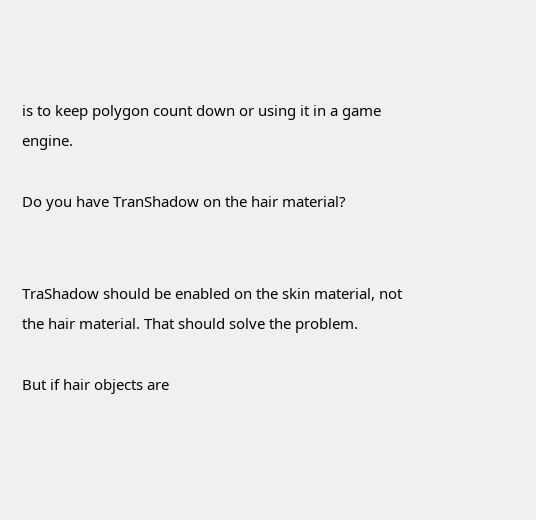is to keep polygon count down or using it in a game engine.

Do you have TranShadow on the hair material?


TraShadow should be enabled on the skin material, not the hair material. That should solve the problem.

But if hair objects are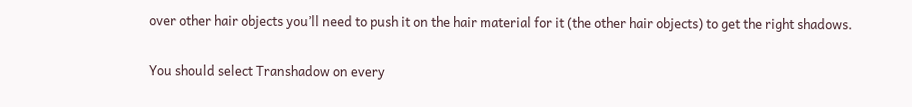over other hair objects you’ll need to push it on the hair material for it (the other hair objects) to get the right shadows.

You should select Transhadow on every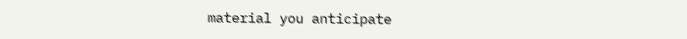material you anticipate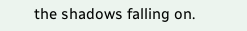the shadows falling on.